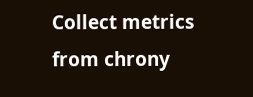Collect metrics from chrony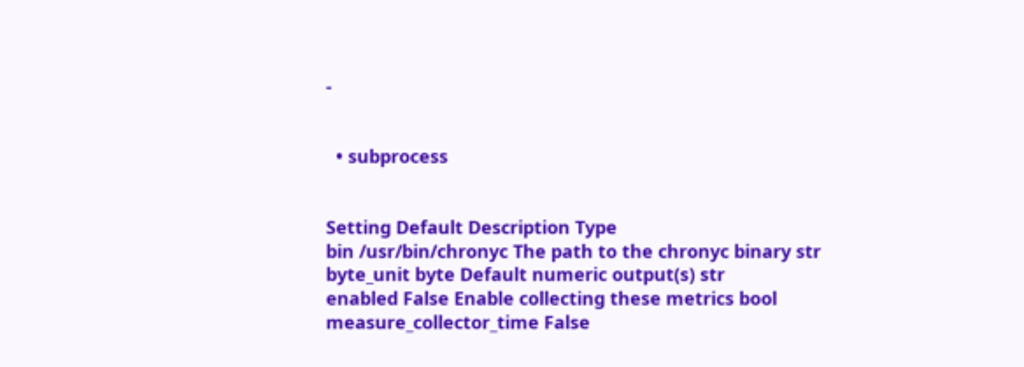-


  • subprocess


Setting Default Description Type
bin /usr/bin/chronyc The path to the chronyc binary str
byte_unit byte Default numeric output(s) str
enabled False Enable collecting these metrics bool
measure_collector_time False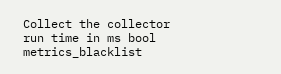Collect the collector run time in ms bool
metrics_blacklist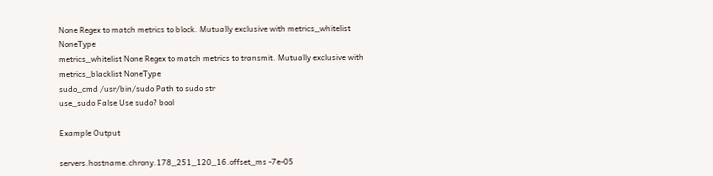None Regex to match metrics to block. Mutually exclusive with metrics_whitelist NoneType
metrics_whitelist None Regex to match metrics to transmit. Mutually exclusive with metrics_blacklist NoneType
sudo_cmd /usr/bin/sudo Path to sudo str
use_sudo False Use sudo? bool

Example Output

servers.hostname.chrony.178_251_120_16.offset_ms -7e-05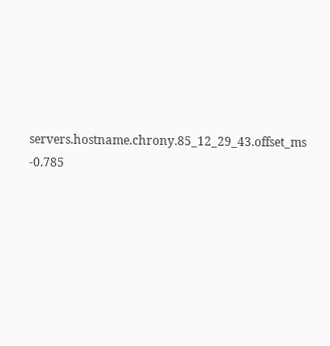servers.hostname.chrony.85_12_29_43.offset_ms -0.785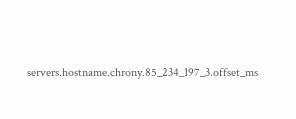servers.hostname.chrony.85_234_197_3.offset_ms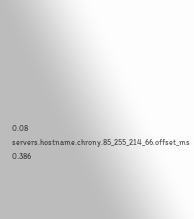0.08
servers.hostname.chrony.85_255_214_66.offset_ms 0.386